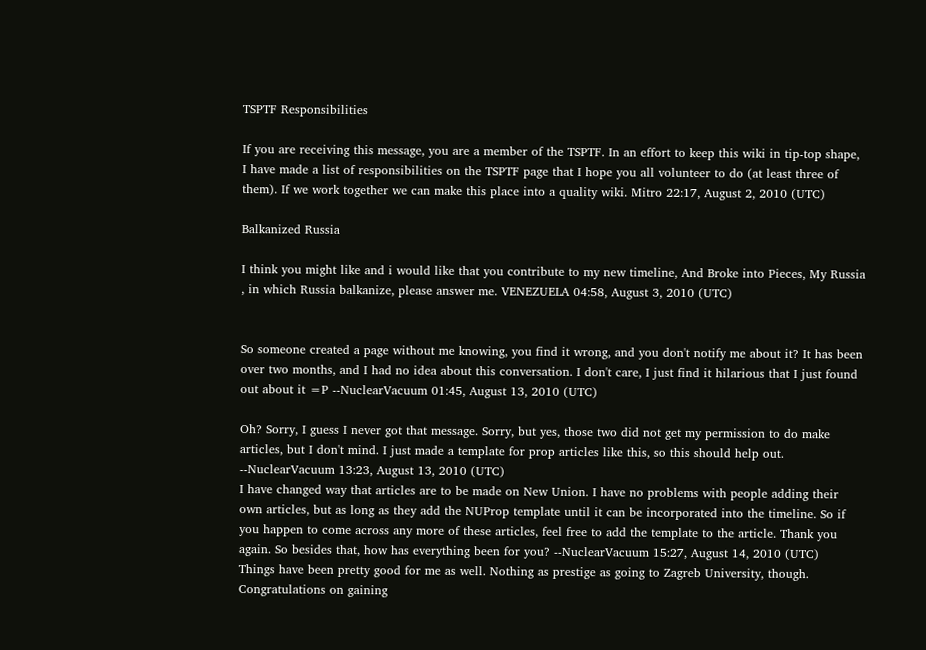TSPTF Responsibilities

If you are receiving this message, you are a member of the TSPTF. In an effort to keep this wiki in tip-top shape, I have made a list of responsibilities on the TSPTF page that I hope you all volunteer to do (at least three of them). If we work together we can make this place into a quality wiki. Mitro 22:17, August 2, 2010 (UTC)

Balkanized Russia

I think you might like and i would like that you contribute to my new timeline, And Broke into Pieces, My Russia , in which Russia balkanize, please answer me. VENEZUELA 04:58, August 3, 2010 (UTC)


So someone created a page without me knowing, you find it wrong, and you don't notify me about it? It has been over two months, and I had no idea about this conversation. I don't care, I just find it hilarious that I just found out about it =P --NuclearVacuum 01:45, August 13, 2010 (UTC)

Oh? Sorry, I guess I never got that message. Sorry, but yes, those two did not get my permission to do make articles, but I don't mind. I just made a template for prop articles like this, so this should help out. --NuclearVacuum 13:23, August 13, 2010 (UTC)
I have changed way that articles are to be made on New Union. I have no problems with people adding their own articles, but as long as they add the NUProp template until it can be incorporated into the timeline. So if you happen to come across any more of these articles, feel free to add the template to the article. Thank you again. So besides that, how has everything been for you? --NuclearVacuum 15:27, August 14, 2010 (UTC)
Things have been pretty good for me as well. Nothing as prestige as going to Zagreb University, though. Congratulations on gaining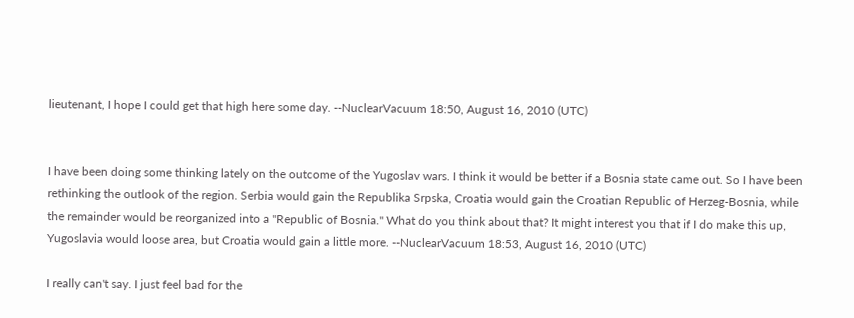lieutenant, I hope I could get that high here some day. --NuclearVacuum 18:50, August 16, 2010 (UTC)


I have been doing some thinking lately on the outcome of the Yugoslav wars. I think it would be better if a Bosnia state came out. So I have been rethinking the outlook of the region. Serbia would gain the Republika Srpska, Croatia would gain the Croatian Republic of Herzeg-Bosnia, while the remainder would be reorganized into a "Republic of Bosnia." What do you think about that? It might interest you that if I do make this up, Yugoslavia would loose area, but Croatia would gain a little more. --NuclearVacuum 18:53, August 16, 2010 (UTC)

I really can't say. I just feel bad for the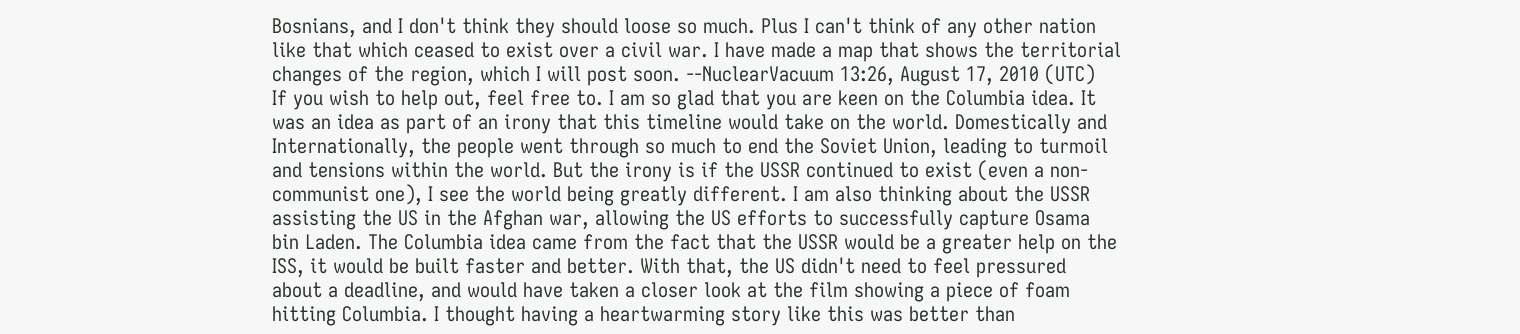Bosnians, and I don't think they should loose so much. Plus I can't think of any other nation like that which ceased to exist over a civil war. I have made a map that shows the territorial changes of the region, which I will post soon. --NuclearVacuum 13:26, August 17, 2010 (UTC)
If you wish to help out, feel free to. I am so glad that you are keen on the Columbia idea. It was an idea as part of an irony that this timeline would take on the world. Domestically and Internationally, the people went through so much to end the Soviet Union, leading to turmoil and tensions within the world. But the irony is if the USSR continued to exist (even a non-communist one), I see the world being greatly different. I am also thinking about the USSR assisting the US in the Afghan war, allowing the US efforts to successfully capture Osama bin Laden. The Columbia idea came from the fact that the USSR would be a greater help on the ISS, it would be built faster and better. With that, the US didn't need to feel pressured about a deadline, and would have taken a closer look at the film showing a piece of foam hitting Columbia. I thought having a heartwarming story like this was better than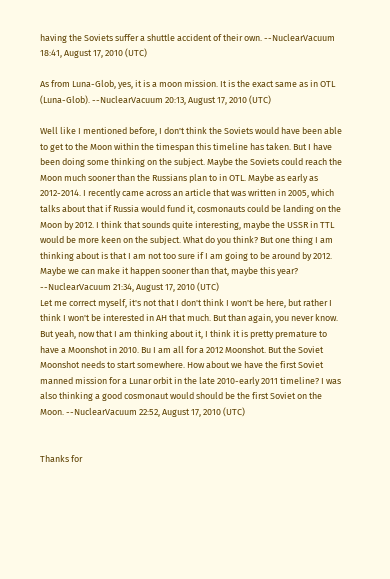having the Soviets suffer a shuttle accident of their own. --NuclearVacuum 18:41, August 17, 2010 (UTC)

As from Luna-Glob, yes, it is a moon mission. It is the exact same as in OTL (Luna-Glob). --NuclearVacuum 20:13, August 17, 2010 (UTC)

Well like I mentioned before, I don't think the Soviets would have been able to get to the Moon within the timespan this timeline has taken. But I have been doing some thinking on the subject. Maybe the Soviets could reach the Moon much sooner than the Russians plan to in OTL. Maybe as early as 2012-2014. I recently came across an article that was written in 2005, which talks about that if Russia would fund it, cosmonauts could be landing on the Moon by 2012. I think that sounds quite interesting, maybe the USSR in TTL would be more keen on the subject. What do you think? But one thing I am thinking about is that I am not too sure if I am going to be around by 2012. Maybe we can make it happen sooner than that, maybe this year? --NuclearVacuum 21:34, August 17, 2010 (UTC)
Let me correct myself, it's not that I don't think I won't be here, but rather I think I won't be interested in AH that much. But than again, you never know. But yeah, now that I am thinking about it, I think it is pretty premature to have a Moonshot in 2010. Bu I am all for a 2012 Moonshot. But the Soviet Moonshot needs to start somewhere. How about we have the first Soviet manned mission for a Lunar orbit in the late 2010-early 2011 timeline? I was also thinking a good cosmonaut would should be the first Soviet on the Moon. --NuclearVacuum 22:52, August 17, 2010 (UTC)


Thanks for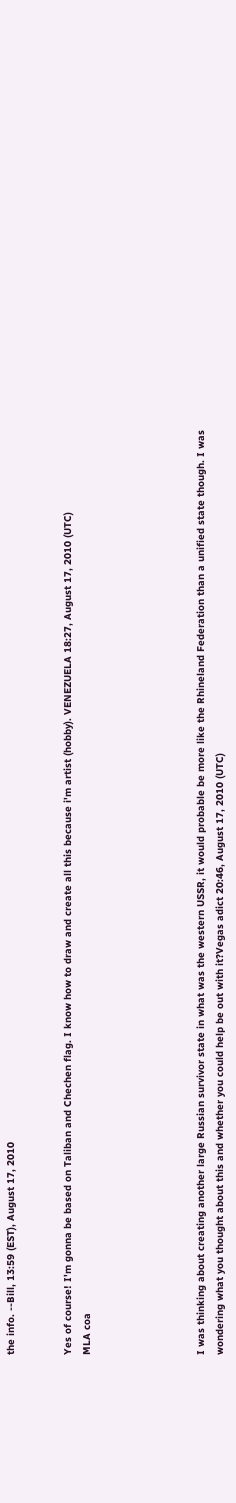the info. --Bill, 13:59 (EST), August 17, 2010


Yes of course! I'm gonna be based on Taliban and Chechen flag. I know how to draw and create all this because i'm artist (hobby). VENEZUELA 18:27, August 17, 2010 (UTC)
MLA coa





I was thinking about creating another large Russian survivor state in what was the western USSR, it would probable be more like the Rhineland Federation than a unified state though. I was wondering what you thought about this and whether you could help be out with it?Vegas adict 20:46, August 17, 2010 (UTC)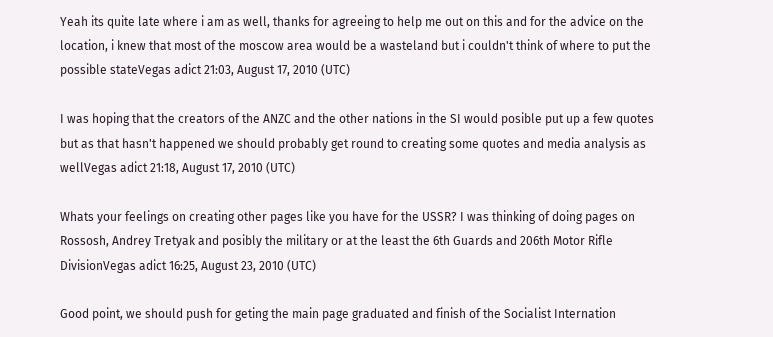Yeah its quite late where i am as well, thanks for agreeing to help me out on this and for the advice on the location, i knew that most of the moscow area would be a wasteland but i couldn't think of where to put the possible stateVegas adict 21:03, August 17, 2010 (UTC)

I was hoping that the creators of the ANZC and the other nations in the SI would posible put up a few quotes but as that hasn't happened we should probably get round to creating some quotes and media analysis as wellVegas adict 21:18, August 17, 2010 (UTC)

Whats your feelings on creating other pages like you have for the USSR? I was thinking of doing pages on Rossosh, Andrey Tretyak and posibly the military or at the least the 6th Guards and 206th Motor Rifle DivisionVegas adict 16:25, August 23, 2010 (UTC)

Good point, we should push for geting the main page graduated and finish of the Socialist Internation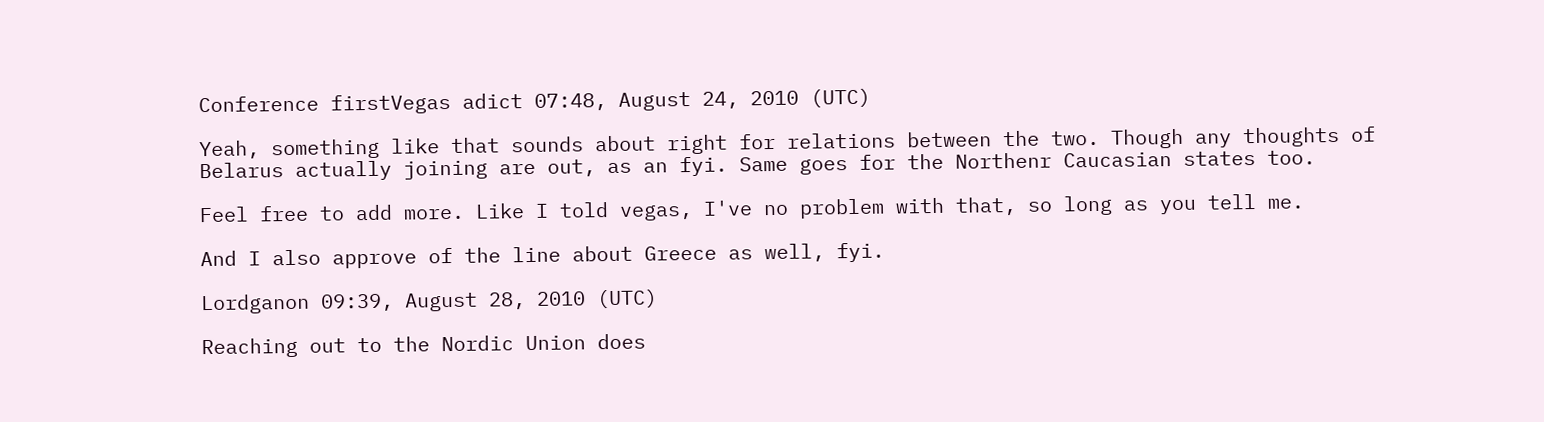Conference firstVegas adict 07:48, August 24, 2010 (UTC)

Yeah, something like that sounds about right for relations between the two. Though any thoughts of Belarus actually joining are out, as an fyi. Same goes for the Northenr Caucasian states too.

Feel free to add more. Like I told vegas, I've no problem with that, so long as you tell me.

And I also approve of the line about Greece as well, fyi.

Lordganon 09:39, August 28, 2010 (UTC)

Reaching out to the Nordic Union does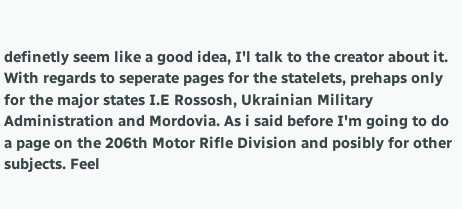definetly seem like a good idea, I'l talk to the creator about it. With regards to seperate pages for the statelets, prehaps only for the major states I.E Rossosh, Ukrainian Military Administration and Mordovia. As i said before I'm going to do a page on the 206th Motor Rifle Division and posibly for other subjects. Feel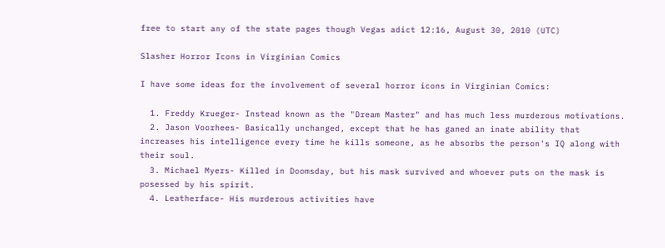free to start any of the state pages though Vegas adict 12:16, August 30, 2010 (UTC)

Slasher Horror Icons in Virginian Comics

I have some ideas for the involvement of several horror icons in Virginian Comics:

  1. Freddy Krueger- Instead known as the "Dream Master" and has much less murderous motivations.
  2. Jason Voorhees- Basically unchanged, except that he has ganed an inate ability that increases his intelligence every time he kills someone, as he absorbs the person's IQ along with their soul.
  3. Michael Myers- Killed in Doomsday, but his mask survived and whoever puts on the mask is posessed by his spirit.
  4. Leatherface- His murderous activities have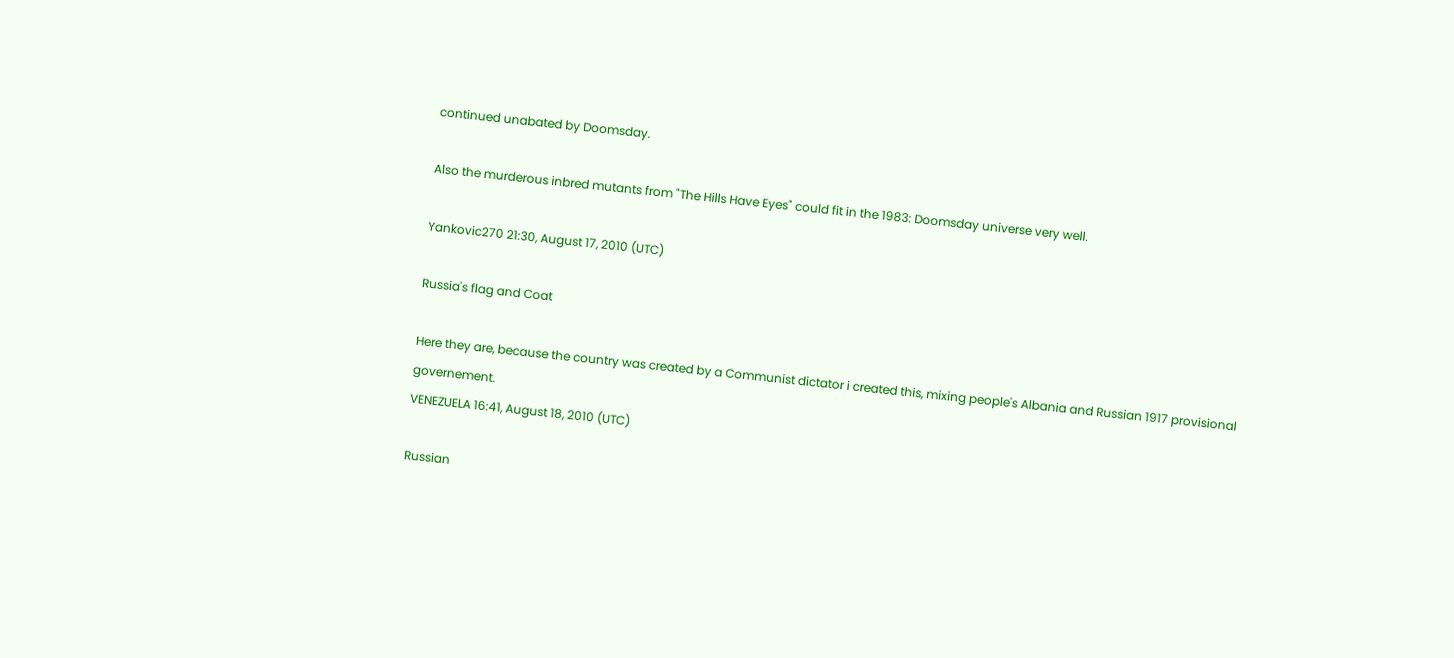continued unabated by Doomsday.

Also the murderous inbred mutants from "The Hills Have Eyes" could fit in the 1983: Doomsday universe very well.

Yankovic270 21:30, August 17, 2010 (UTC)

Russia's flag and Coat

Here they are, because the country was created by a Communist dictator i created this, mixing people's Albania and Russian 1917 provisional governement.
VENEZUELA 16:41, August 18, 2010 (UTC)

Russian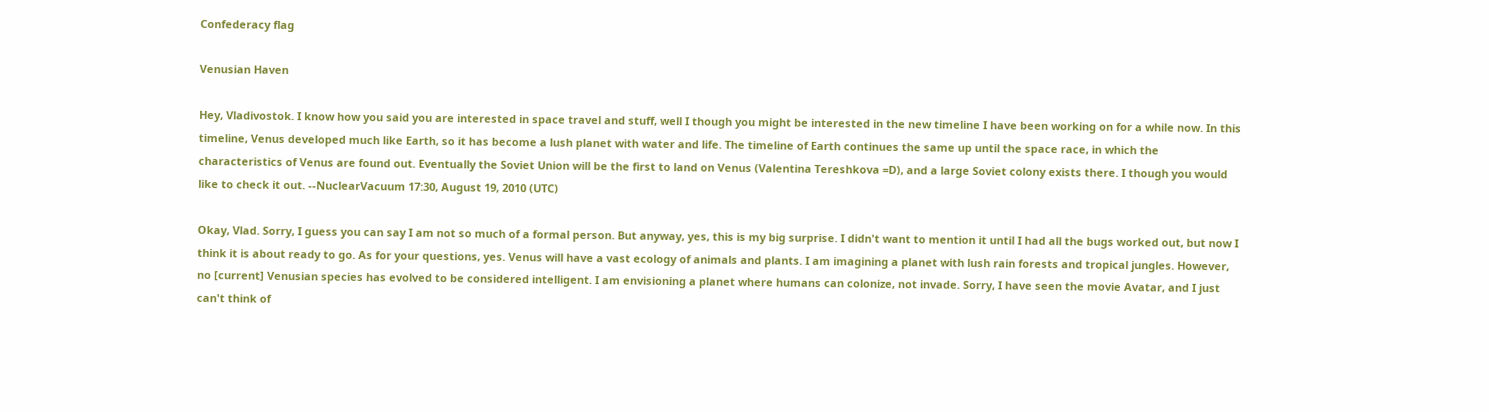Confederacy flag

Venusian Haven

Hey, Vladivostok. I know how you said you are interested in space travel and stuff, well I though you might be interested in the new timeline I have been working on for a while now. In this timeline, Venus developed much like Earth, so it has become a lush planet with water and life. The timeline of Earth continues the same up until the space race, in which the characteristics of Venus are found out. Eventually the Soviet Union will be the first to land on Venus (Valentina Tereshkova =D), and a large Soviet colony exists there. I though you would like to check it out. --NuclearVacuum 17:30, August 19, 2010 (UTC)

Okay, Vlad. Sorry, I guess you can say I am not so much of a formal person. But anyway, yes, this is my big surprise. I didn't want to mention it until I had all the bugs worked out, but now I think it is about ready to go. As for your questions, yes. Venus will have a vast ecology of animals and plants. I am imagining a planet with lush rain forests and tropical jungles. However, no [current] Venusian species has evolved to be considered intelligent. I am envisioning a planet where humans can colonize, not invade. Sorry, I have seen the movie Avatar, and I just can't think of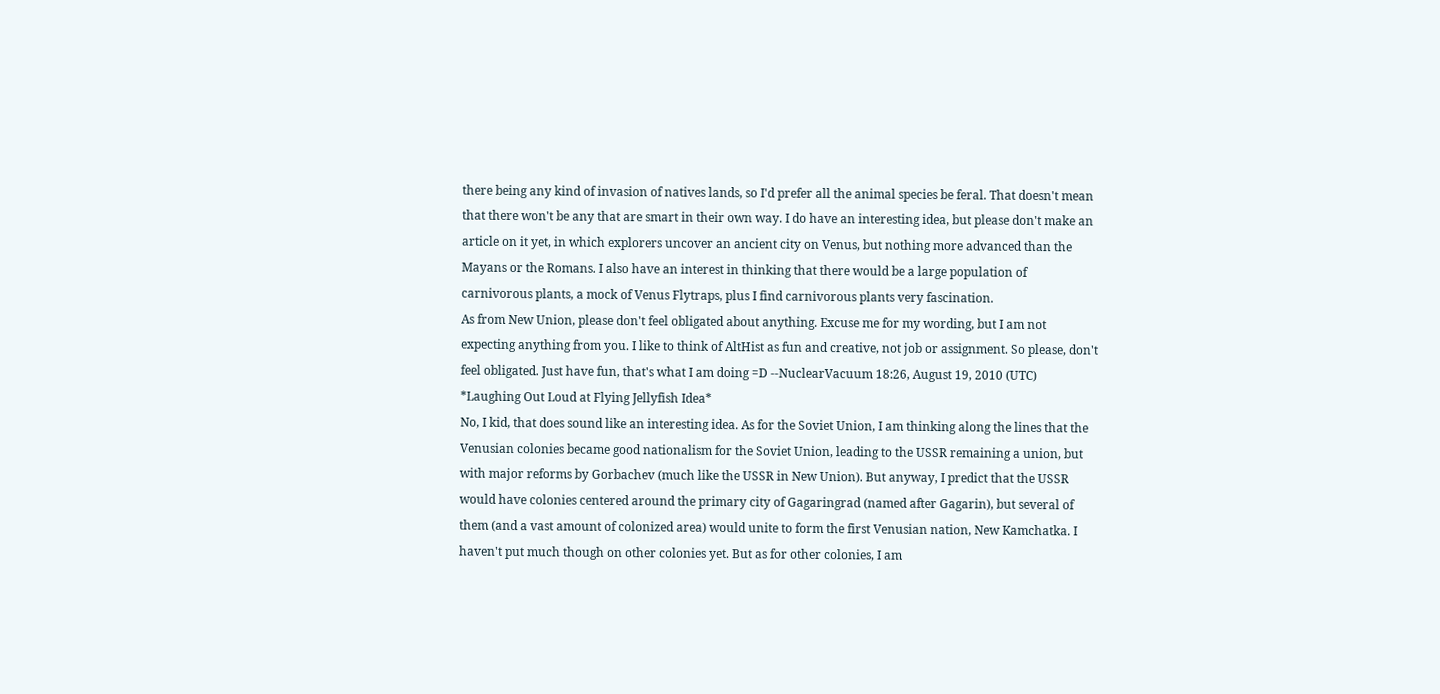there being any kind of invasion of natives lands, so I'd prefer all the animal species be feral. That doesn't mean that there won't be any that are smart in their own way. I do have an interesting idea, but please don't make an article on it yet, in which explorers uncover an ancient city on Venus, but nothing more advanced than the Mayans or the Romans. I also have an interest in thinking that there would be a large population of carnivorous plants, a mock of Venus Flytraps, plus I find carnivorous plants very fascination.
As from New Union, please don't feel obligated about anything. Excuse me for my wording, but I am not expecting anything from you. I like to think of AltHist as fun and creative, not job or assignment. So please, don't feel obligated. Just have fun, that's what I am doing =D --NuclearVacuum 18:26, August 19, 2010 (UTC)
*Laughing Out Loud at Flying Jellyfish Idea*
No, I kid, that does sound like an interesting idea. As for the Soviet Union, I am thinking along the lines that the Venusian colonies became good nationalism for the Soviet Union, leading to the USSR remaining a union, but with major reforms by Gorbachev (much like the USSR in New Union). But anyway, I predict that the USSR would have colonies centered around the primary city of Gagaringrad (named after Gagarin), but several of them (and a vast amount of colonized area) would unite to form the first Venusian nation, New Kamchatka. I haven't put much though on other colonies yet. But as for other colonies, I am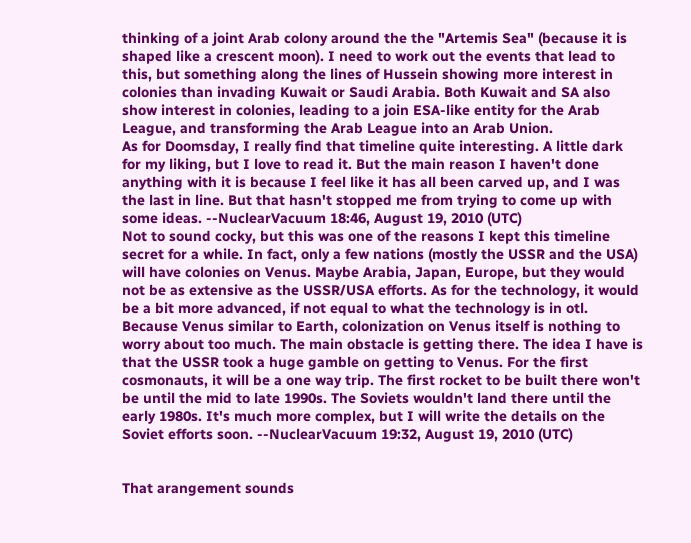thinking of a joint Arab colony around the the "Artemis Sea" (because it is shaped like a crescent moon). I need to work out the events that lead to this, but something along the lines of Hussein showing more interest in colonies than invading Kuwait or Saudi Arabia. Both Kuwait and SA also show interest in colonies, leading to a join ESA-like entity for the Arab League, and transforming the Arab League into an Arab Union.
As for Doomsday, I really find that timeline quite interesting. A little dark for my liking, but I love to read it. But the main reason I haven't done anything with it is because I feel like it has all been carved up, and I was the last in line. But that hasn't stopped me from trying to come up with some ideas. --NuclearVacuum 18:46, August 19, 2010 (UTC)
Not to sound cocky, but this was one of the reasons I kept this timeline secret for a while. In fact, only a few nations (mostly the USSR and the USA) will have colonies on Venus. Maybe Arabia, Japan, Europe, but they would not be as extensive as the USSR/USA efforts. As for the technology, it would be a bit more advanced, if not equal to what the technology is in otl. Because Venus similar to Earth, colonization on Venus itself is nothing to worry about too much. The main obstacle is getting there. The idea I have is that the USSR took a huge gamble on getting to Venus. For the first cosmonauts, it will be a one way trip. The first rocket to be built there won't be until the mid to late 1990s. The Soviets wouldn't land there until the early 1980s. It's much more complex, but I will write the details on the Soviet efforts soon. --NuclearVacuum 19:32, August 19, 2010 (UTC)


That arangement sounds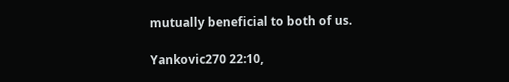mutually beneficial to both of us.

Yankovic270 22:10,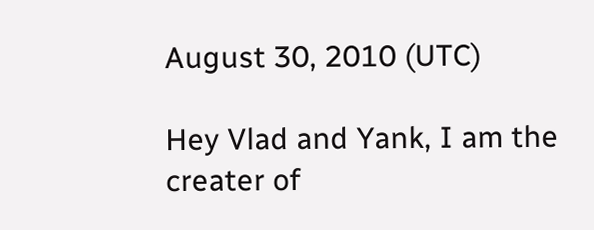August 30, 2010 (UTC)

Hey Vlad and Yank, I am the creater of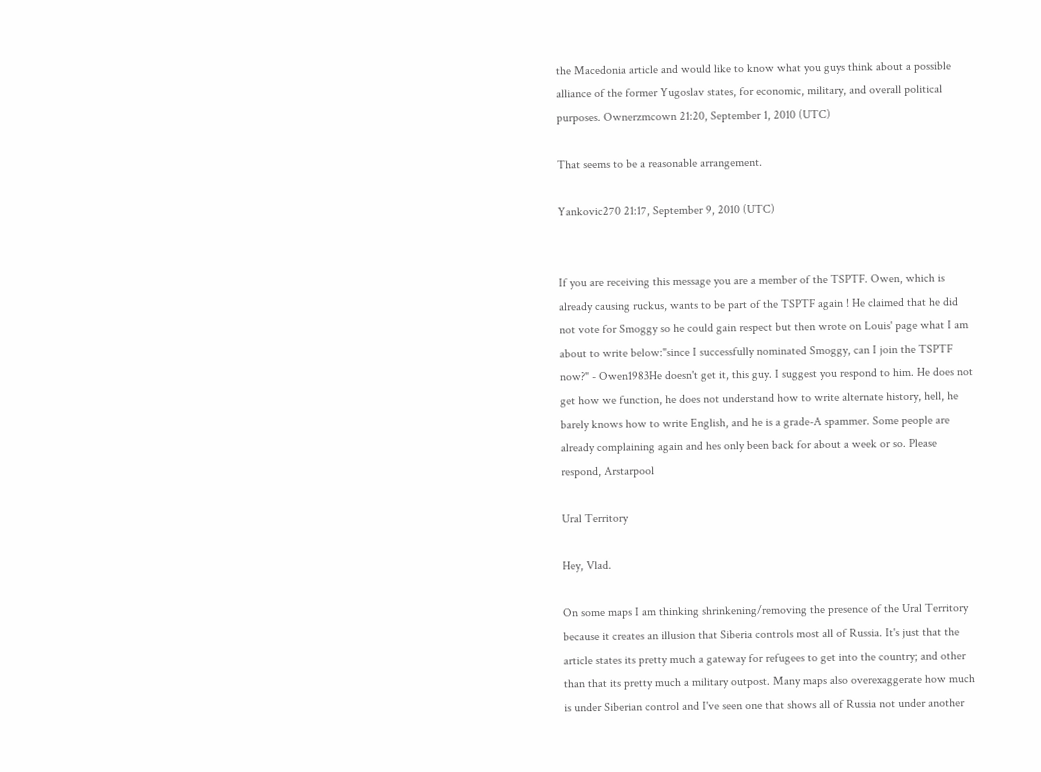the Macedonia article and would like to know what you guys think about a possible alliance of the former Yugoslav states, for economic, military, and overall political purposes. Ownerzmcown 21:20, September 1, 2010 (UTC)

That seems to be a reasonable arrangement.

Yankovic270 21:17, September 9, 2010 (UTC)


If you are receiving this message you are a member of the TSPTF. Owen, which is already causing ruckus, wants to be part of the TSPTF again ! He claimed that he did not vote for Smoggy so he could gain respect but then wrote on Louis' page what I am about to write below:"since I successfully nominated Smoggy, can I join the TSPTF now?" - Owen1983He doesn't get it, this guy. I suggest you respond to him. He does not get how we function, he does not understand how to write alternate history, hell, he barely knows how to write English, and he is a grade-A spammer. Some people are already complaining again and hes only been back for about a week or so. Please respond, Arstarpool

Ural Territory

Hey, Vlad.

On some maps I am thinking shrinkening/removing the presence of the Ural Territory because it creates an illusion that Siberia controls most all of Russia. It's just that the article states its pretty much a gateway for refugees to get into the country; and other than that its pretty much a military outpost. Many maps also overexaggerate how much is under Siberian control and I've seen one that shows all of Russia not under another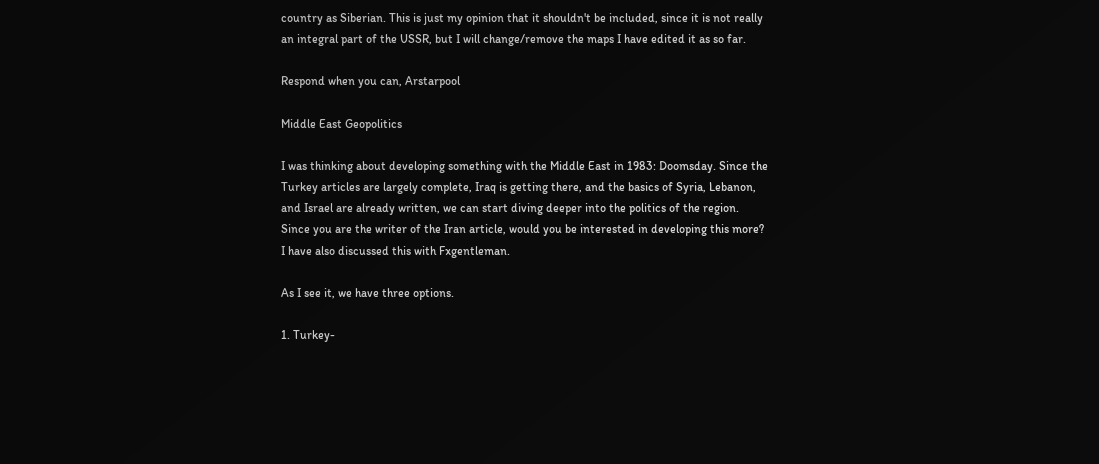country as Siberian. This is just my opinion that it shouldn't be included, since it is not really an integral part of the USSR, but I will change/remove the maps I have edited it as so far.

Respond when you can, Arstarpool

Middle East Geopolitics

I was thinking about developing something with the Middle East in 1983: Doomsday. Since the Turkey articles are largely complete, Iraq is getting there, and the basics of Syria, Lebanon, and Israel are already written, we can start diving deeper into the politics of the region. Since you are the writer of the Iran article, would you be interested in developing this more? I have also discussed this with Fxgentleman.

As I see it, we have three options.

1. Turkey-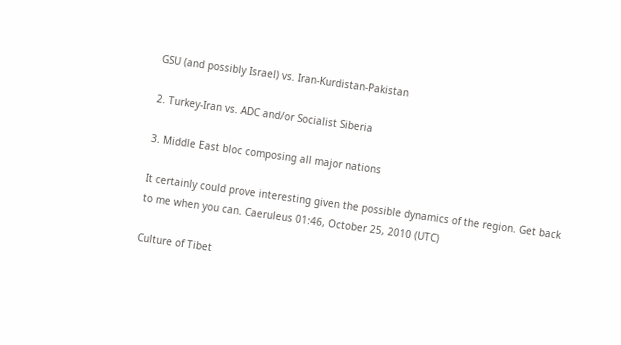GSU (and possibly Israel) vs. Iran-Kurdistan-Pakistan

2. Turkey-Iran vs. ADC and/or Socialist Siberia

3. Middle East bloc composing all major nations

It certainly could prove interesting given the possible dynamics of the region. Get back to me when you can. Caeruleus 01:46, October 25, 2010 (UTC)

Culture of Tibet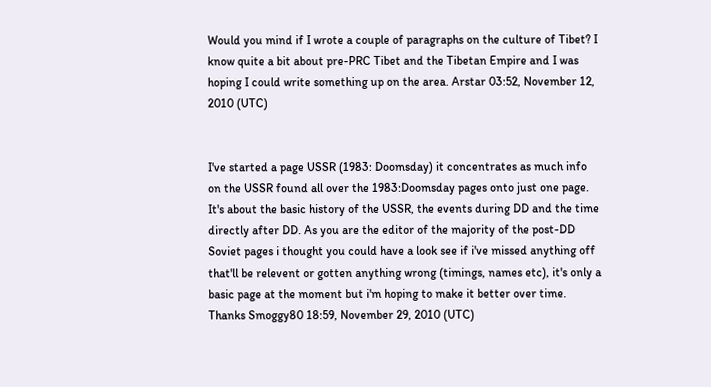Would you mind if I wrote a couple of paragraphs on the culture of Tibet? I know quite a bit about pre-PRC Tibet and the Tibetan Empire and I was hoping I could write something up on the area. Arstar 03:52, November 12, 2010 (UTC)


I've started a page USSR (1983: Doomsday) it concentrates as much info on the USSR found all over the 1983:Doomsday pages onto just one page. It's about the basic history of the USSR, the events during DD and the time directly after DD. As you are the editor of the majority of the post-DD Soviet pages i thought you could have a look see if i've missed anything off that'll be relevent or gotten anything wrong (timings, names etc), it's only a basic page at the moment but i'm hoping to make it better over time. Thanks Smoggy80 18:59, November 29, 2010 (UTC)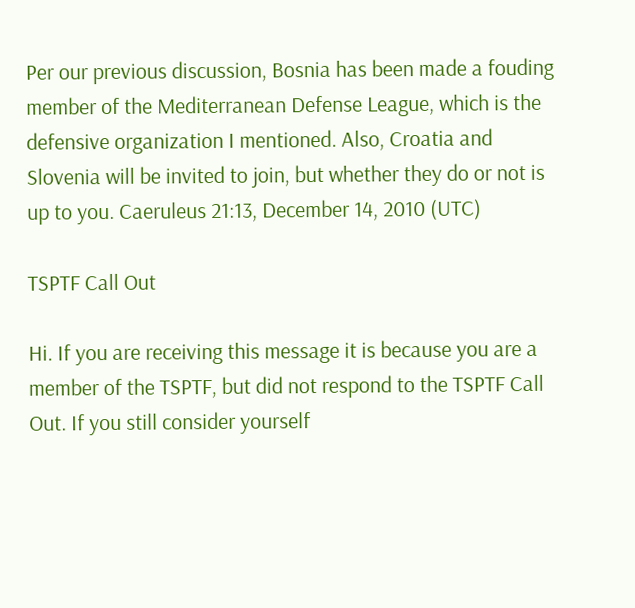Per our previous discussion, Bosnia has been made a fouding member of the Mediterranean Defense League, which is the defensive organization I mentioned. Also, Croatia and Slovenia will be invited to join, but whether they do or not is up to you. Caeruleus 21:13, December 14, 2010 (UTC)

TSPTF Call Out

Hi. If you are receiving this message it is because you are a member of the TSPTF, but did not respond to the TSPTF Call Out. If you still consider yourself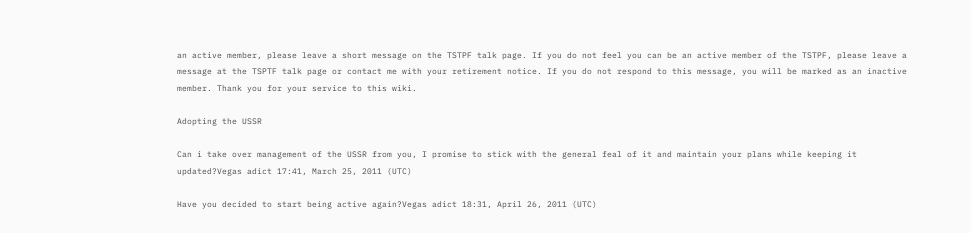an active member, please leave a short message on the TSTPF talk page. If you do not feel you can be an active member of the TSTPF, please leave a message at the TSPTF talk page or contact me with your retirement notice. If you do not respond to this message, you will be marked as an inactive member. Thank you for your service to this wiki.

Adopting the USSR

Can i take over management of the USSR from you, I promise to stick with the general feal of it and maintain your plans while keeping it updated?Vegas adict 17:41, March 25, 2011 (UTC)

Have you decided to start being active again?Vegas adict 18:31, April 26, 2011 (UTC)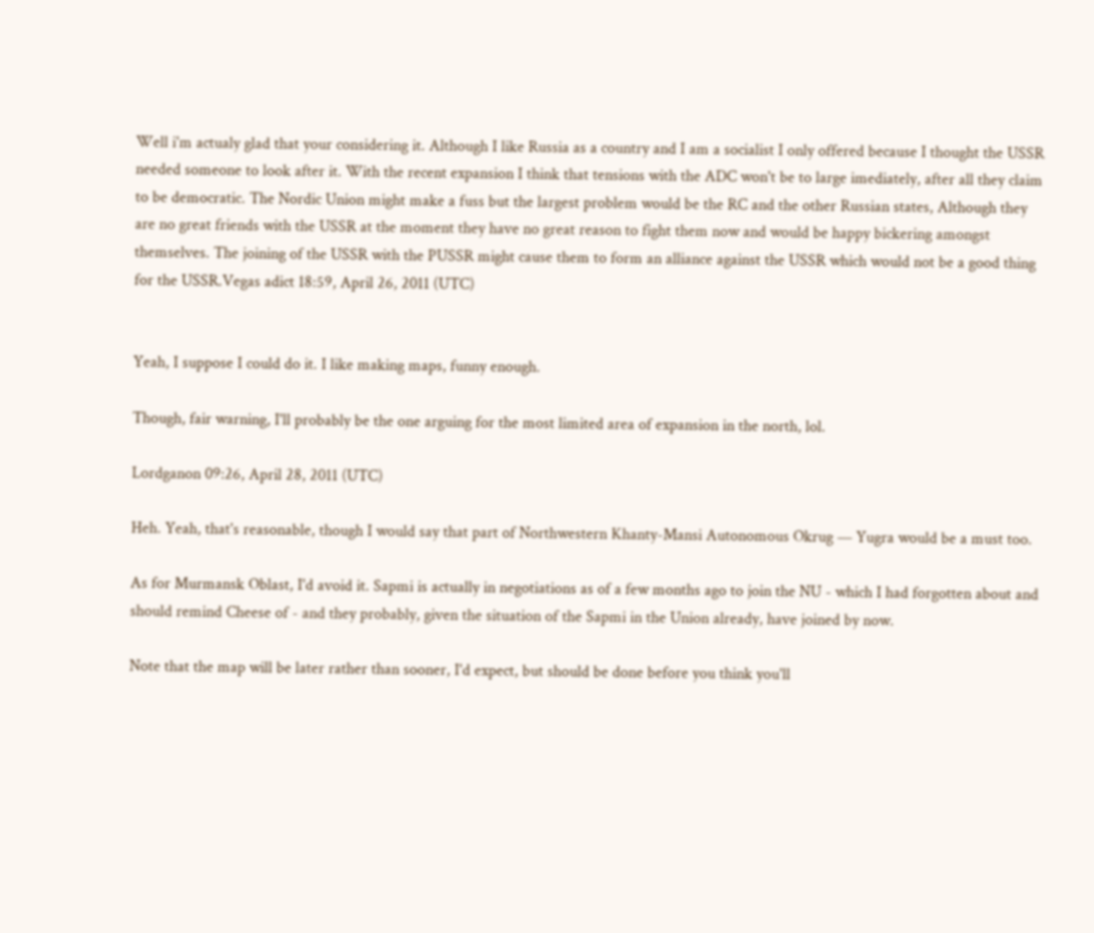Well i'm actualy glad that your considering it. Although I like Russia as a country and I am a socialist I only offered because I thought the USSR needed someone to look after it. With the recent expansion I think that tensions with the ADC won't be to large imediately, after all they claim to be democratic. The Nordic Union might make a fuss but the largest problem would be the RC and the other Russian states, Although they are no great friends with the USSR at the moment they have no great reason to fight them now and would be happy bickering amongst themselves. The joining of the USSR with the PUSSR might cause them to form an alliance against the USSR which would not be a good thing for the USSR.Vegas adict 18:59, April 26, 2011 (UTC)


Yeah, I suppose I could do it. I like making maps, funny enough.

Though, fair warning, I'll probably be the one arguing for the most limited area of expansion in the north, lol.

Lordganon 09:26, April 28, 2011 (UTC)

Heh. Yeah, that's reasonable, though I would say that part of Northwestern Khanty-Mansi Autonomous Okrug — Yugra would be a must too.

As for Murmansk Oblast, I'd avoid it. Sapmi is actually in negotiations as of a few months ago to join the NU - which I had forgotten about and should remind Cheese of - and they probably, given the situation of the Sapmi in the Union already, have joined by now.

Note that the map will be later rather than sooner, I'd expect, but should be done before you think you'll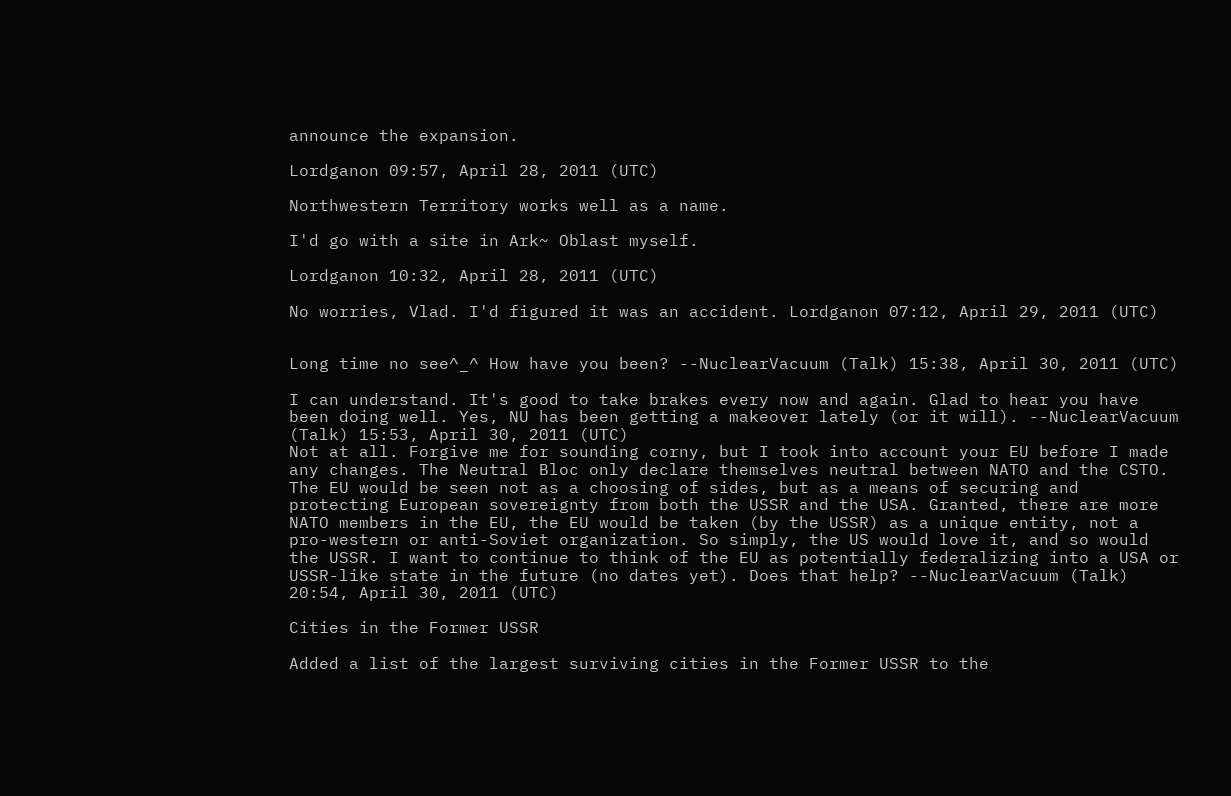announce the expansion.

Lordganon 09:57, April 28, 2011 (UTC)

Northwestern Territory works well as a name.

I'd go with a site in Ark~ Oblast myself.

Lordganon 10:32, April 28, 2011 (UTC)

No worries, Vlad. I'd figured it was an accident. Lordganon 07:12, April 29, 2011 (UTC)


Long time no see^_^ How have you been? --NuclearVacuum (Talk) 15:38, April 30, 2011 (UTC)

I can understand. It's good to take brakes every now and again. Glad to hear you have been doing well. Yes, NU has been getting a makeover lately (or it will). --NuclearVacuum (Talk) 15:53, April 30, 2011 (UTC)
Not at all. Forgive me for sounding corny, but I took into account your EU before I made any changes. The Neutral Bloc only declare themselves neutral between NATO and the CSTO. The EU would be seen not as a choosing of sides, but as a means of securing and protecting European sovereignty from both the USSR and the USA. Granted, there are more NATO members in the EU, the EU would be taken (by the USSR) as a unique entity, not a pro-western or anti-Soviet organization. So simply, the US would love it, and so would the USSR. I want to continue to think of the EU as potentially federalizing into a USA or USSR-like state in the future (no dates yet). Does that help? --NuclearVacuum (Talk) 20:54, April 30, 2011 (UTC)

Cities in the Former USSR

Added a list of the largest surviving cities in the Former USSR to the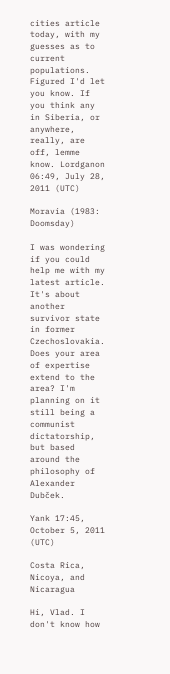cities article today, with my guesses as to current populations. Figured I'd let you know. If you think any in Siberia, or anywhere, really, are off, lemme know. Lordganon 06:49, July 28, 2011 (UTC)

Moravia (1983: Doomsday)

I was wondering if you could help me with my latest article. It's about another survivor state in former Czechoslovakia. Does your area of expertise extend to the area? I'm planning on it still being a communist dictatorship, but based around the philosophy of Alexander Dubček.

Yank 17:45, October 5, 2011 (UTC)

Costa Rica, Nicoya, and Nicaragua

Hi, Vlad. I don't know how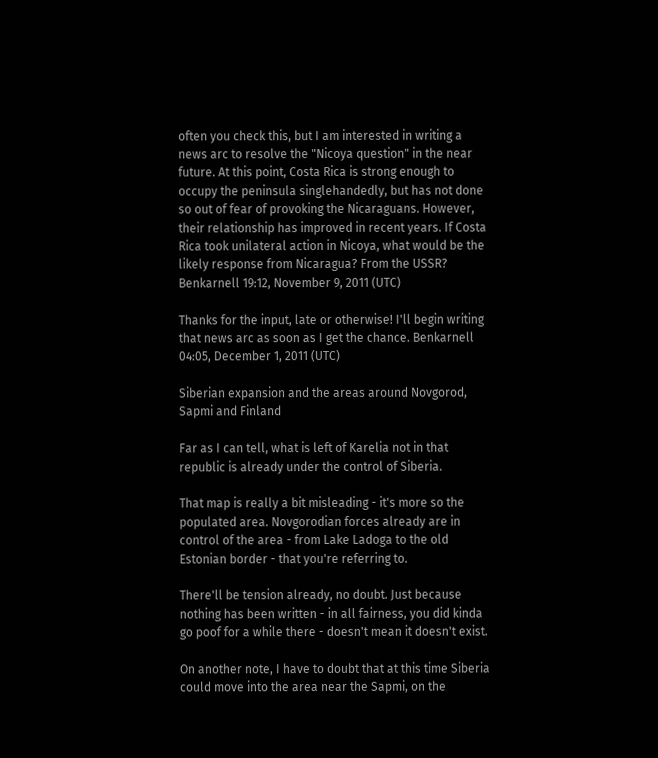often you check this, but I am interested in writing a news arc to resolve the "Nicoya question" in the near future. At this point, Costa Rica is strong enough to occupy the peninsula singlehandedly, but has not done so out of fear of provoking the Nicaraguans. However, their relationship has improved in recent years. If Costa Rica took unilateral action in Nicoya, what would be the likely response from Nicaragua? From the USSR? Benkarnell 19:12, November 9, 2011 (UTC)

Thanks for the input, late or otherwise! I'll begin writing that news arc as soon as I get the chance. Benkarnell 04:05, December 1, 2011 (UTC)

Siberian expansion and the areas around Novgorod, Sapmi and Finland

Far as I can tell, what is left of Karelia not in that republic is already under the control of Siberia.

That map is really a bit misleading - it's more so the populated area. Novgorodian forces already are in control of the area - from Lake Ladoga to the old Estonian border - that you're referring to.

There'll be tension already, no doubt. Just because nothing has been written - in all fairness, you did kinda go poof for a while there - doesn't mean it doesn't exist.

On another note, I have to doubt that at this time Siberia could move into the area near the Sapmi, on the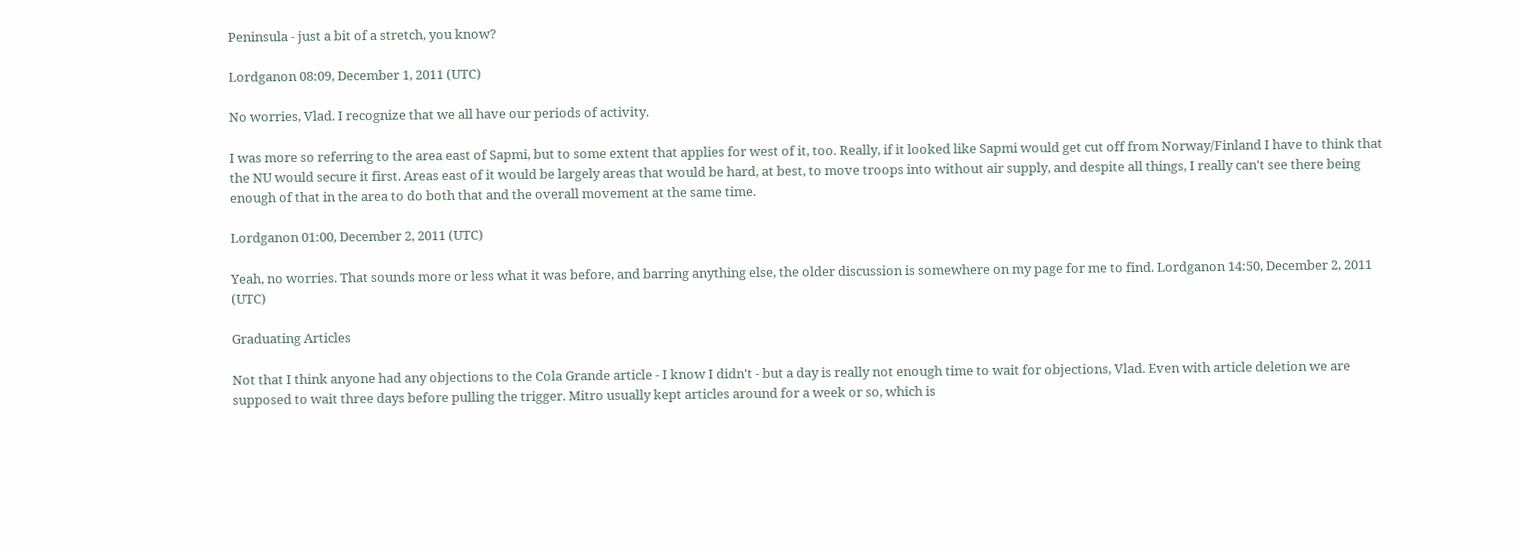Peninsula - just a bit of a stretch, you know?

Lordganon 08:09, December 1, 2011 (UTC)

No worries, Vlad. I recognize that we all have our periods of activity.

I was more so referring to the area east of Sapmi, but to some extent that applies for west of it, too. Really, if it looked like Sapmi would get cut off from Norway/Finland I have to think that the NU would secure it first. Areas east of it would be largely areas that would be hard, at best, to move troops into without air supply, and despite all things, I really can't see there being enough of that in the area to do both that and the overall movement at the same time.

Lordganon 01:00, December 2, 2011 (UTC)

Yeah, no worries. That sounds more or less what it was before, and barring anything else, the older discussion is somewhere on my page for me to find. Lordganon 14:50, December 2, 2011 (UTC)

Graduating Articles

Not that I think anyone had any objections to the Cola Grande article - I know I didn't - but a day is really not enough time to wait for objections, Vlad. Even with article deletion we are supposed to wait three days before pulling the trigger. Mitro usually kept articles around for a week or so, which is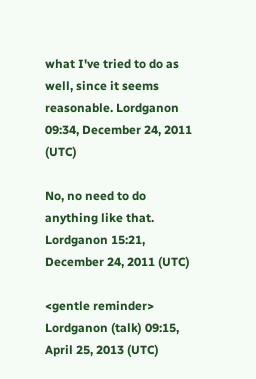what I've tried to do as well, since it seems reasonable. Lordganon 09:34, December 24, 2011 (UTC)

No, no need to do anything like that. Lordganon 15:21, December 24, 2011 (UTC)

<gentle reminder> Lordganon (talk) 09:15, April 25, 2013 (UTC)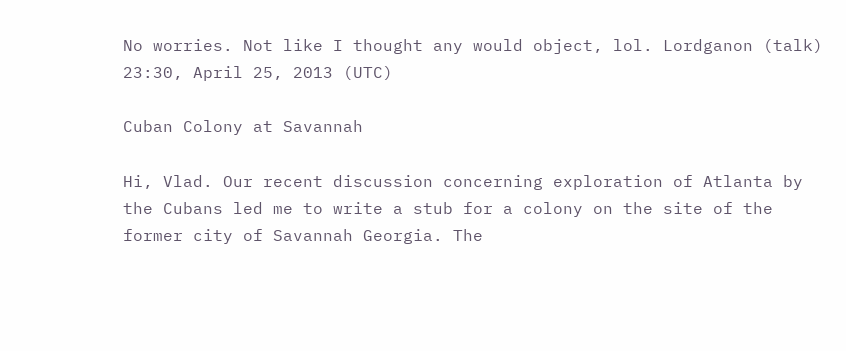No worries. Not like I thought any would object, lol. Lordganon (talk) 23:30, April 25, 2013 (UTC)

Cuban Colony at Savannah

Hi, Vlad. Our recent discussion concerning exploration of Atlanta by the Cubans led me to write a stub for a colony on the site of the former city of Savannah Georgia. The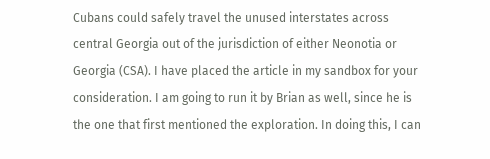Cubans could safely travel the unused interstates across central Georgia out of the jurisdiction of either Neonotia or Georgia (CSA). I have placed the article in my sandbox for your consideration. I am going to run it by Brian as well, since he is the one that first mentioned the exploration. In doing this, I can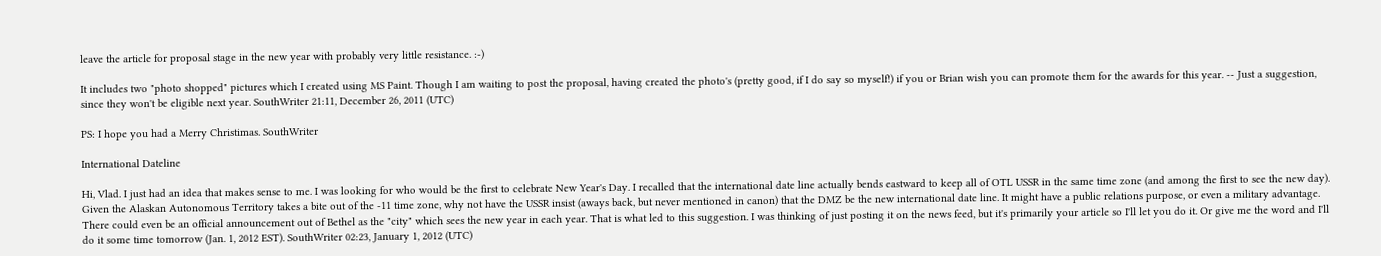leave the article for proposal stage in the new year with probably very little resistance. :-)

It includes two "photo shopped" pictures which I created using MS Paint. Though I am waiting to post the proposal, having created the photo's (pretty good, if I do say so myself!) if you or Brian wish you can promote them for the awards for this year. -- Just a suggestion, since they won't be eligible next year. SouthWriter 21:11, December 26, 2011 (UTC)

PS: I hope you had a Merry Christimas. SouthWriter

International Dateline

Hi, Vlad. I just had an idea that makes sense to me. I was looking for who would be the first to celebrate New Year's Day. I recalled that the international date line actually bends eastward to keep all of OTL USSR in the same time zone (and among the first to see the new day). Given the Alaskan Autonomous Territory takes a bite out of the -11 time zone, why not have the USSR insist (aways back, but never mentioned in canon) that the DMZ be the new international date line. It might have a public relations purpose, or even a military advantage. There could even be an official announcement out of Bethel as the "city" which sees the new year in each year. That is what led to this suggestion. I was thinking of just posting it on the news feed, but it's primarily your article so I'll let you do it. Or give me the word and I'll do it some time tomorrow (Jan. 1, 2012 EST). SouthWriter 02:23, January 1, 2012 (UTC)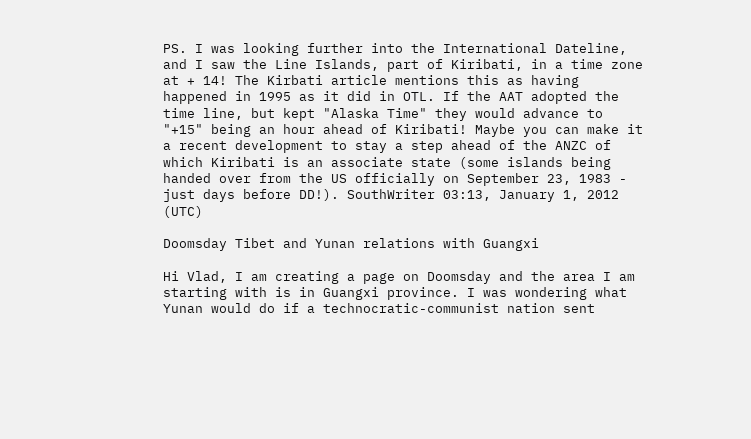PS. I was looking further into the International Dateline, and I saw the Line Islands, part of Kiribati, in a time zone at + 14! The Kirbati article mentions this as having happened in 1995 as it did in OTL. If the AAT adopted the time line, but kept "Alaska Time" they would advance to "+15" being an hour ahead of Kiribati! Maybe you can make it a recent development to stay a step ahead of the ANZC of which Kiribati is an associate state (some islands being handed over from the US officially on September 23, 1983 - just days before DD!). SouthWriter 03:13, January 1, 2012 (UTC)

Doomsday Tibet and Yunan relations with Guangxi

Hi Vlad, I am creating a page on Doomsday and the area I am starting with is in Guangxi province. I was wondering what Yunan would do if a technocratic-communist nation sent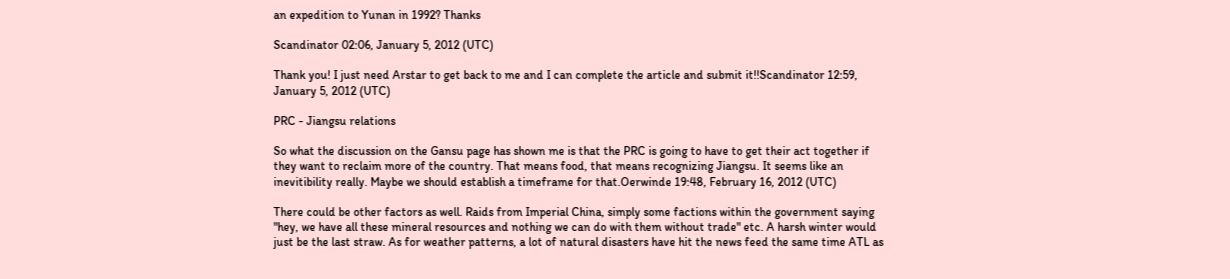an expedition to Yunan in 1992? Thanks

Scandinator 02:06, January 5, 2012 (UTC)

Thank you! I just need Arstar to get back to me and I can complete the article and submit it!!Scandinator 12:59, January 5, 2012 (UTC)

PRC - Jiangsu relations

So what the discussion on the Gansu page has shown me is that the PRC is going to have to get their act together if they want to reclaim more of the country. That means food, that means recognizing Jiangsu. It seems like an inevitibility really. Maybe we should establish a timeframe for that.Oerwinde 19:48, February 16, 2012 (UTC)

There could be other factors as well. Raids from Imperial China, simply some factions within the government saying "hey, we have all these mineral resources and nothing we can do with them without trade" etc. A harsh winter would just be the last straw. As for weather patterns, a lot of natural disasters have hit the news feed the same time ATL as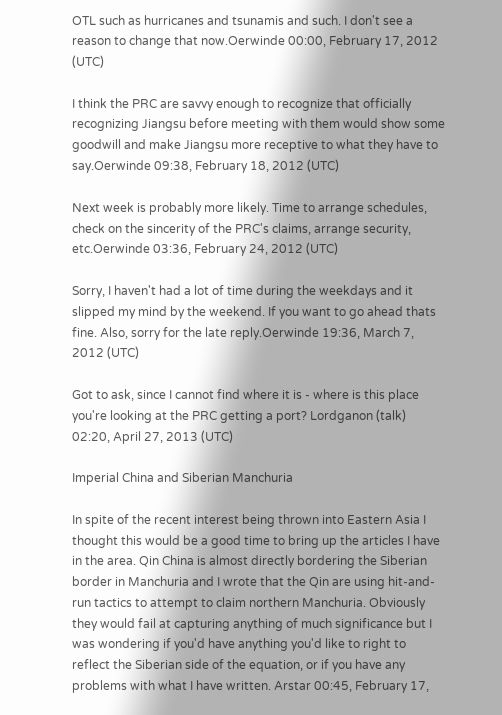OTL such as hurricanes and tsunamis and such. I don't see a reason to change that now.Oerwinde 00:00, February 17, 2012 (UTC)

I think the PRC are savvy enough to recognize that officially recognizing Jiangsu before meeting with them would show some goodwill and make Jiangsu more receptive to what they have to say.Oerwinde 09:38, February 18, 2012 (UTC)

Next week is probably more likely. Time to arrange schedules, check on the sincerity of the PRC's claims, arrange security, etc.Oerwinde 03:36, February 24, 2012 (UTC)

Sorry, I haven't had a lot of time during the weekdays and it slipped my mind by the weekend. If you want to go ahead thats fine. Also, sorry for the late reply.Oerwinde 19:36, March 7, 2012 (UTC)

Got to ask, since I cannot find where it is - where is this place you're looking at the PRC getting a port? Lordganon (talk) 02:20, April 27, 2013 (UTC)

Imperial China and Siberian Manchuria

In spite of the recent interest being thrown into Eastern Asia I thought this would be a good time to bring up the articles I have in the area. Qin China is almost directly bordering the Siberian border in Manchuria and I wrote that the Qin are using hit-and-run tactics to attempt to claim northern Manchuria. Obviously they would fail at capturing anything of much significance but I was wondering if you'd have anything you'd like to right to reflect the Siberian side of the equation, or if you have any problems with what I have written. Arstar 00:45, February 17,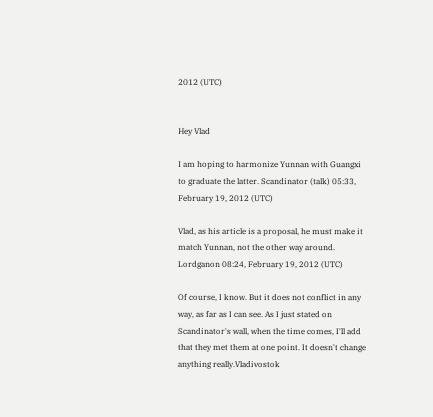2012 (UTC)


Hey Vlad

I am hoping to harmonize Yunnan with Guangxi to graduate the latter. Scandinator (talk) 05:33, February 19, 2012 (UTC)

Vlad, as his article is a proposal, he must make it match Yunnan, not the other way around. Lordganon 08:24, February 19, 2012 (UTC)

Of course, I know. But it does not conflict in any way, as far as I can see. As I just stated on Scandinator's wall, when the time comes, I'll add that they met them at one point. It doesn't change anything really.Vladivostok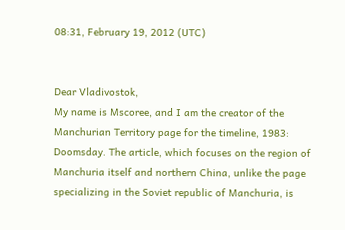08:31, February 19, 2012 (UTC)


Dear Vladivostok,
My name is Mscoree, and I am the creator of the Manchurian Territory page for the timeline, 1983: Doomsday. The article, which focuses on the region of Manchuria itself and northern China, unlike the page specializing in the Soviet republic of Manchuria, is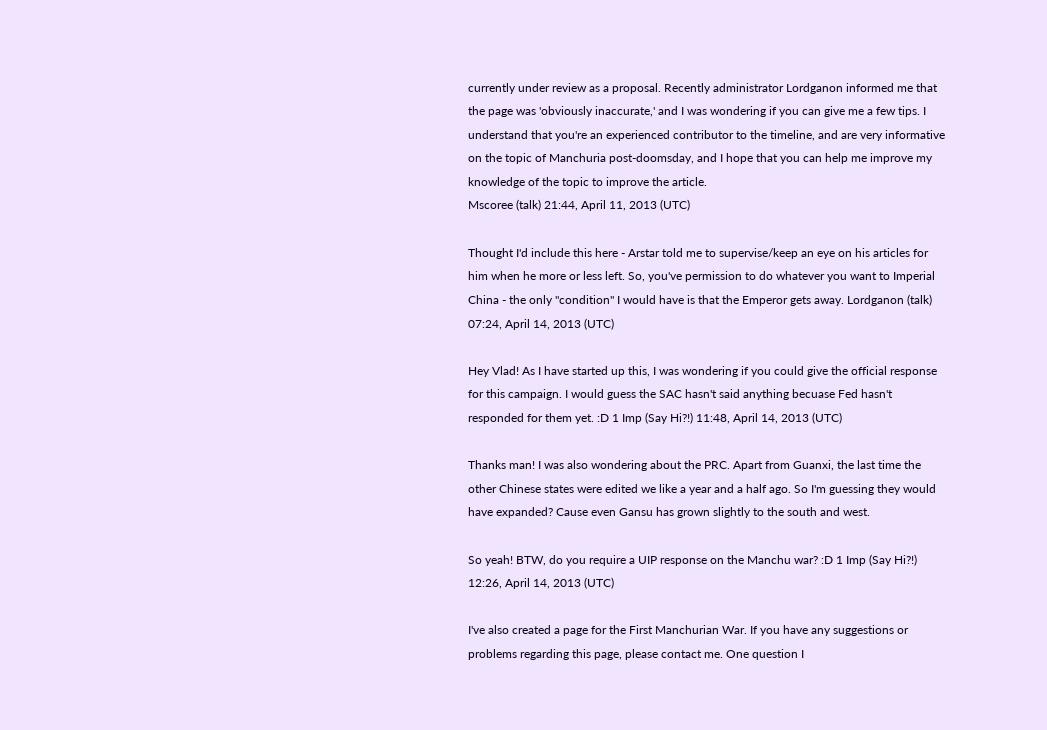currently under review as a proposal. Recently administrator Lordganon informed me that the page was 'obviously inaccurate,' and I was wondering if you can give me a few tips. I understand that you're an experienced contributor to the timeline, and are very informative on the topic of Manchuria post-doomsday, and I hope that you can help me improve my knowledge of the topic to improve the article.
Mscoree (talk) 21:44, April 11, 2013 (UTC)

Thought I'd include this here - Arstar told me to supervise/keep an eye on his articles for him when he more or less left. So, you've permission to do whatever you want to Imperial China - the only "condition" I would have is that the Emperor gets away. Lordganon (talk) 07:24, April 14, 2013 (UTC)

Hey Vlad! As I have started up this, I was wondering if you could give the official response for this campaign. I would guess the SAC hasn't said anything becuase Fed hasn't responded for them yet. :D 1 Imp (Say Hi?!) 11:48, April 14, 2013 (UTC)

Thanks man! I was also wondering about the PRC. Apart from Guanxi, the last time the other Chinese states were edited we like a year and a half ago. So I'm guessing they would have expanded? Cause even Gansu has grown slightly to the south and west.

So yeah! BTW, do you require a UIP response on the Manchu war? :D 1 Imp (Say Hi?!) 12:26, April 14, 2013 (UTC)

I've also created a page for the First Manchurian War. If you have any suggestions or problems regarding this page, please contact me. One question I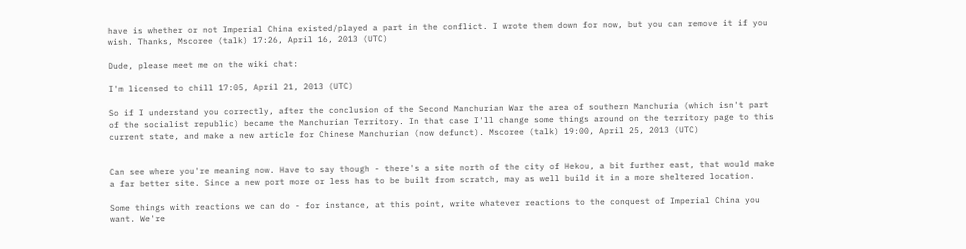have is whether or not Imperial China existed/played a part in the conflict. I wrote them down for now, but you can remove it if you wish. Thanks, Mscoree (talk) 17:26, April 16, 2013 (UTC)

Dude, please meet me on the wiki chat:

I'm licensed to chill 17:05, April 21, 2013 (UTC)

So if I understand you correctly, after the conclusion of the Second Manchurian War the area of southern Manchuria (which isn't part of the socialist republic) became the Manchurian Territory. In that case I'll change some things around on the territory page to this current state, and make a new article for Chinese Manchurian (now defunct). Mscoree (talk) 19:00, April 25, 2013 (UTC)


Can see where you're meaning now. Have to say though - there's a site north of the city of Hekou, a bit further east, that would make a far better site. Since a new port more or less has to be built from scratch, may as well build it in a more sheltered location.

Some things with reactions we can do - for instance, at this point, write whatever reactions to the conquest of Imperial China you want. We're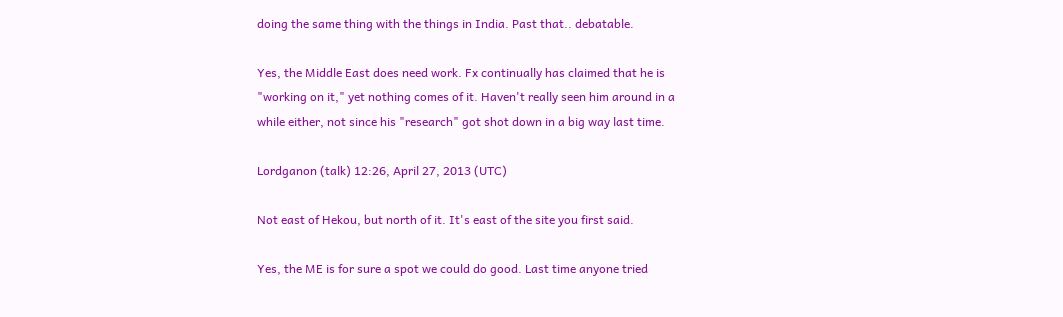doing the same thing with the things in India. Past that.. debatable.

Yes, the Middle East does need work. Fx continually has claimed that he is "working on it," yet nothing comes of it. Haven't really seen him around in a while either, not since his "research" got shot down in a big way last time.

Lordganon (talk) 12:26, April 27, 2013 (UTC)

Not east of Hekou, but north of it. It's east of the site you first said.

Yes, the ME is for sure a spot we could do good. Last time anyone tried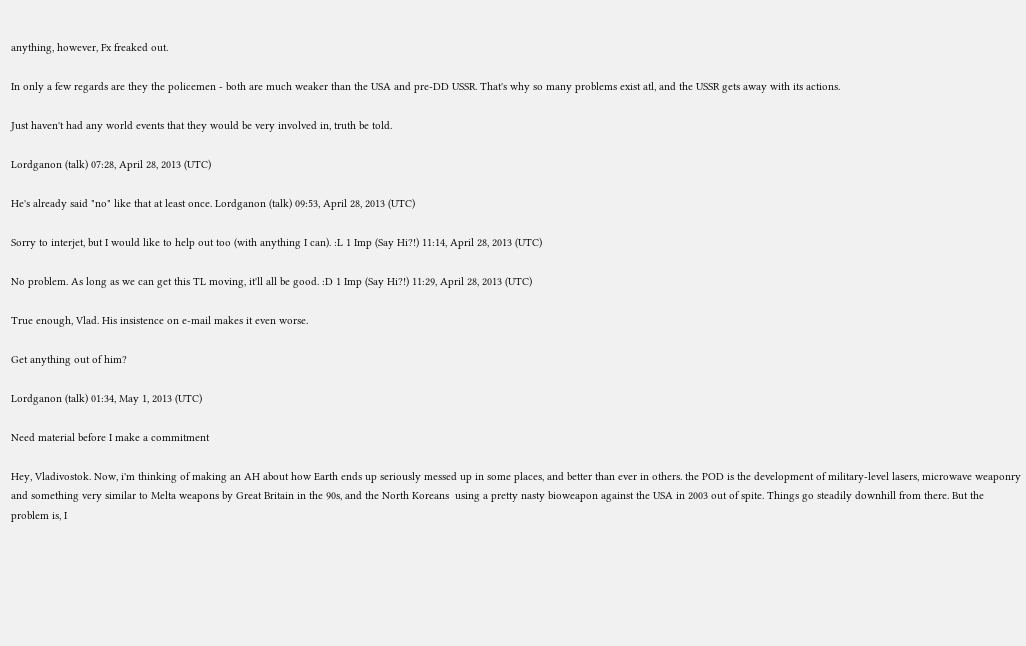anything, however, Fx freaked out.

In only a few regards are they the policemen - both are much weaker than the USA and pre-DD USSR. That's why so many problems exist atl, and the USSR gets away with its actions.

Just haven't had any world events that they would be very involved in, truth be told.

Lordganon (talk) 07:28, April 28, 2013 (UTC)

He's already said "no" like that at least once. Lordganon (talk) 09:53, April 28, 2013 (UTC)

Sorry to interjet, but I would like to help out too (with anything I can). :L 1 Imp (Say Hi?!) 11:14, April 28, 2013 (UTC)

No problem. As long as we can get this TL moving, it'll all be good. :D 1 Imp (Say Hi?!) 11:29, April 28, 2013 (UTC)

True enough, Vlad. His insistence on e-mail makes it even worse.

Get anything out of him?

Lordganon (talk) 01:34, May 1, 2013 (UTC)

Need material before I make a commitment

Hey, Vladivostok. Now, i'm thinking of making an AH about how Earth ends up seriously messed up in some places, and better than ever in others. the POD is the development of military-level lasers, microwave weaponry and something very similar to Melta weapons by Great Britain in the 90s, and the North Koreans  using a pretty nasty bioweapon against the USA in 2003 out of spite. Things go steadily downhill from there. But the problem is, I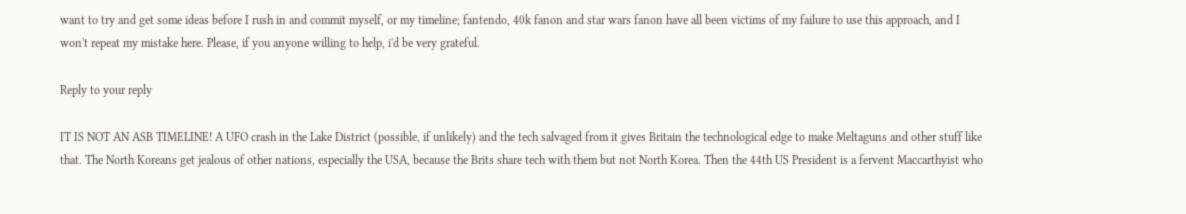want to try and get some ideas before I rush in and commit myself, or my timeline; fantendo, 40k fanon and star wars fanon have all been victims of my failure to use this approach, and I won't repeat my mistake here. Please, if you anyone willing to help, i'd be very grateful.

Reply to your reply

IT IS NOT AN ASB TIMELINE! A UFO crash in the Lake District (possible, if unlikely) and the tech salvaged from it gives Britain the technological edge to make Meltaguns and other stuff like that. The North Koreans get jealous of other nations, especially the USA, because the Brits share tech with them but not North Korea. Then the 44th US President is a fervent Maccarthyist who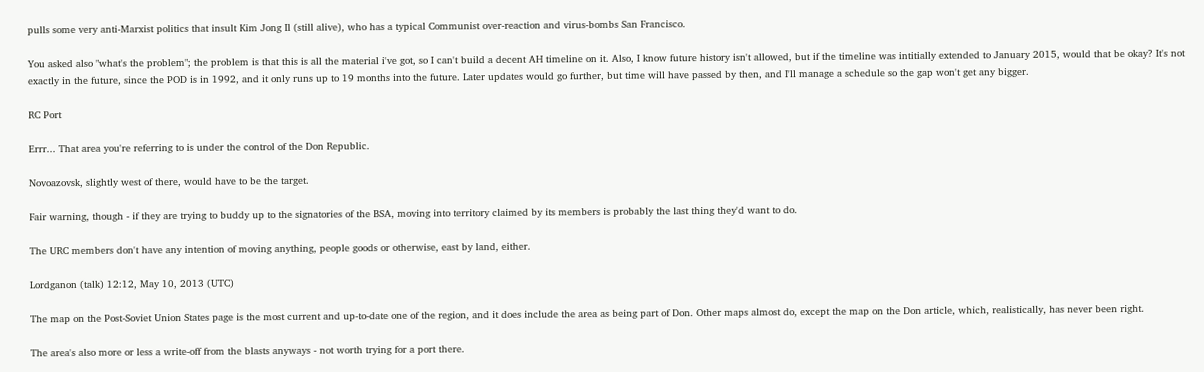pulls some very anti-Marxist politics that insult Kim Jong Il (still alive), who has a typical Communist over-reaction and virus-bombs San Francisco.

You asked also "what's the problem"; the problem is that this is all the material i've got, so I can't build a decent AH timeline on it. Also, I know future history isn't allowed, but if the timeline was intitially extended to January 2015, would that be okay? It's not exactly in the future, since the POD is in 1992, and it only runs up to 19 months into the future. Later updates would go further, but time will have passed by then, and I'll manage a schedule so the gap won't get any bigger.

RC Port

Errr... That area you're referring to is under the control of the Don Republic.

Novoazovsk, slightly west of there, would have to be the target.

Fair warning, though - if they are trying to buddy up to the signatories of the BSA, moving into territory claimed by its members is probably the last thing they'd want to do.

The URC members don't have any intention of moving anything, people goods or otherwise, east by land, either.

Lordganon (talk) 12:12, May 10, 2013 (UTC)

The map on the Post-Soviet Union States page is the most current and up-to-date one of the region, and it does include the area as being part of Don. Other maps almost do, except the map on the Don article, which, realistically, has never been right.

The area's also more or less a write-off from the blasts anyways - not worth trying for a port there.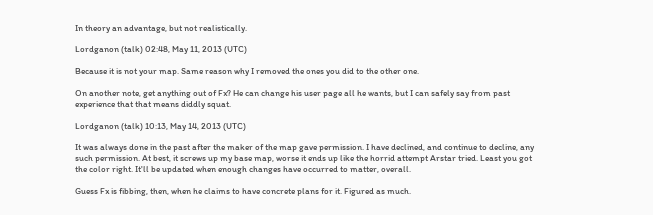In theory an advantage, but not realistically.

Lordganon (talk) 02:48, May 11, 2013 (UTC)

Because it is not your map. Same reason why I removed the ones you did to the other one.

On another note, get anything out of Fx? He can change his user page all he wants, but I can safely say from past experience that that means diddly squat.

Lordganon (talk) 10:13, May 14, 2013 (UTC)

It was always done in the past after the maker of the map gave permission. I have declined, and continue to decline, any such permission. At best, it screws up my base map, worse it ends up like the horrid attempt Arstar tried. Least you got the color right. It'll be updated when enough changes have occurred to matter, overall.

Guess Fx is fibbing, then, when he claims to have concrete plans for it. Figured as much.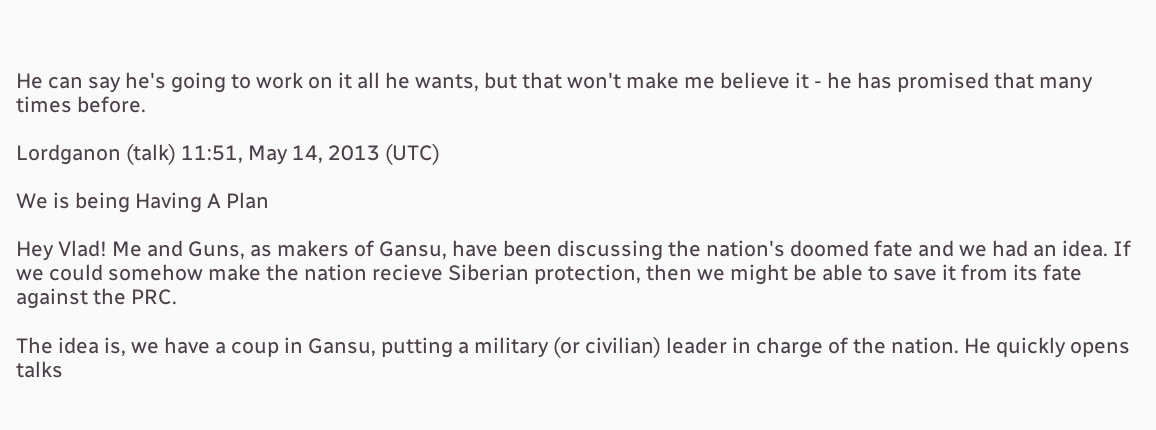He can say he's going to work on it all he wants, but that won't make me believe it - he has promised that many times before.

Lordganon (talk) 11:51, May 14, 2013 (UTC)

We is being Having A Plan

Hey Vlad! Me and Guns, as makers of Gansu, have been discussing the nation's doomed fate and we had an idea. If we could somehow make the nation recieve Siberian protection, then we might be able to save it from its fate against the PRC.

The idea is, we have a coup in Gansu, putting a military (or civilian) leader in charge of the nation. He quickly opens talks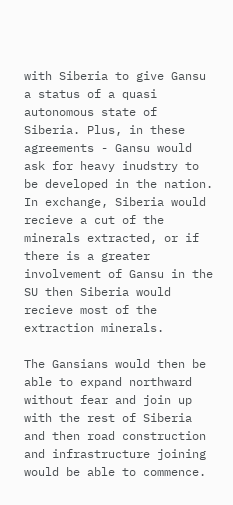with Siberia to give Gansu a status of a quasi autonomous state of Siberia. Plus, in these agreements - Gansu would ask for heavy inudstry to be developed in the nation. In exchange, Siberia would recieve a cut of the minerals extracted, or if there is a greater involvement of Gansu in the SU then Siberia would recieve most of the extraction minerals.

The Gansians would then be able to expand northward without fear and join up with the rest of Siberia and then road construction and infrastructure joining would be able to commence.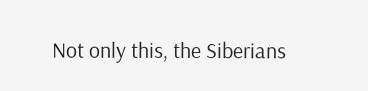Not only this, the Siberians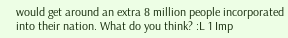would get around an extra 8 million people incorporated into their nation. What do you think? :L 1 Imp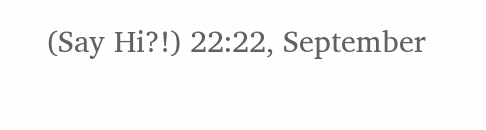(Say Hi?!) 22:22, September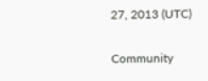27, 2013 (UTC)

Community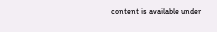content is available under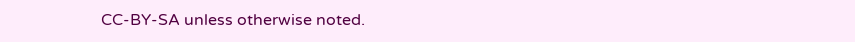CC-BY-SA unless otherwise noted.